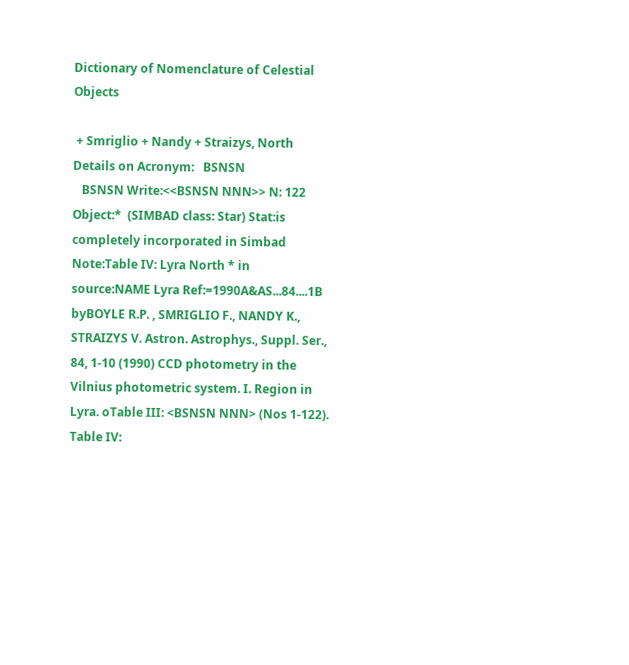Dictionary of Nomenclature of Celestial Objects

 + Smriglio + Nandy + Straizys, North
Details on Acronym:   BSNSN
   BSNSN Write:<<BSNSN NNN>> N: 122 Object:*  (SIMBAD class: Star) Stat:is completely incorporated in Simbad Note:Table IV: Lyra North * in source:NAME Lyra Ref:=1990A&AS...84....1B byBOYLE R.P. , SMRIGLIO F., NANDY K., STRAIZYS V. Astron. Astrophys., Suppl. Ser., 84, 1-10 (1990) CCD photometry in the Vilnius photometric system. I. Region in Lyra. oTable III: <BSNSN NNN> (Nos 1-122). Table IV: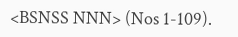<BSNSS NNN> (Nos 1-109).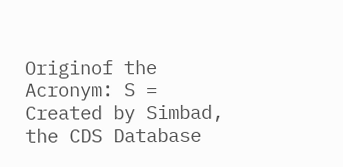Originof the Acronym: S = Created by Simbad, the CDS Database